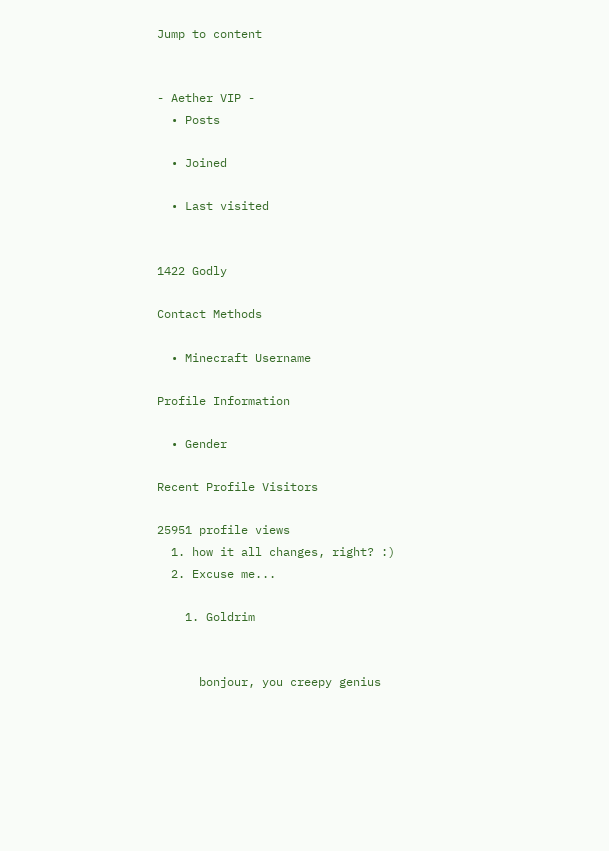Jump to content


- Aether VIP -
  • Posts

  • Joined

  • Last visited


1422 Godly

Contact Methods

  • Minecraft Username

Profile Information

  • Gender

Recent Profile Visitors

25951 profile views
  1. how it all changes, right? :)
  2. Excuse me...

    1. Goldrim


      bonjour, you creepy genius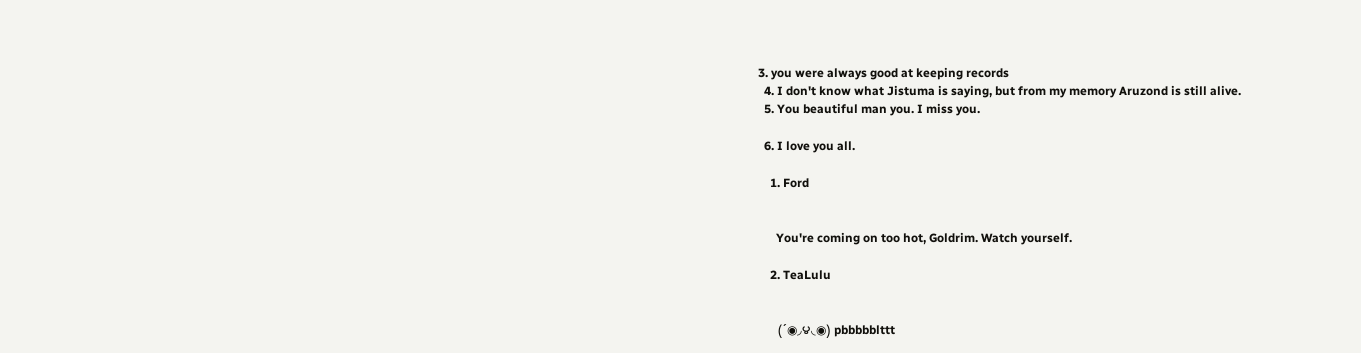3. you were always good at keeping records
  4. I don't know what Jistuma is saying, but from my memory Aruzond is still alive.
  5. You beautiful man you. I miss you.

  6. I love you all.

    1. Ford


      You're coming on too hot, Goldrim. Watch yourself.

    2. TeaLulu


      (´◉◞౪◟◉) pbbbbblttt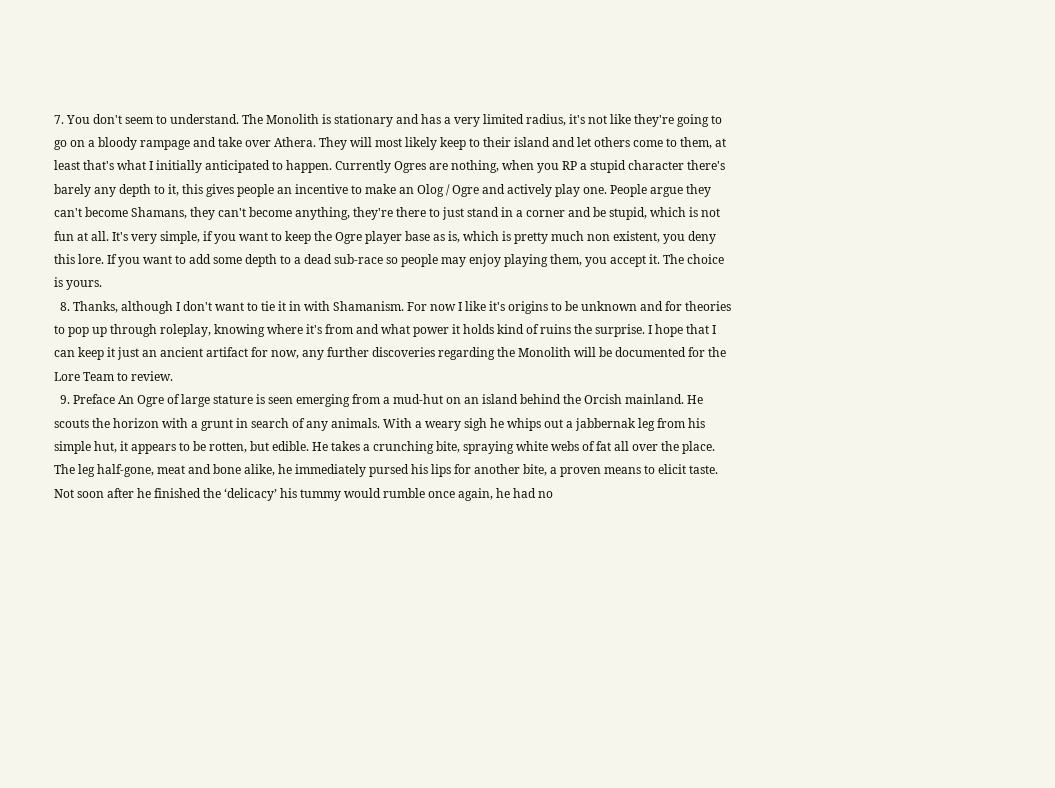7. You don't seem to understand. The Monolith is stationary and has a very limited radius, it's not like they're going to go on a bloody rampage and take over Athera. They will most likely keep to their island and let others come to them, at least that's what I initially anticipated to happen. Currently Ogres are nothing, when you RP a stupid character there's barely any depth to it, this gives people an incentive to make an Olog / Ogre and actively play one. People argue they can't become Shamans, they can't become anything, they're there to just stand in a corner and be stupid, which is not fun at all. It's very simple, if you want to keep the Ogre player base as is, which is pretty much non existent, you deny this lore. If you want to add some depth to a dead sub-race so people may enjoy playing them, you accept it. The choice is yours.
  8. Thanks, although I don't want to tie it in with Shamanism. For now I like it's origins to be unknown and for theories to pop up through roleplay, knowing where it's from and what power it holds kind of ruins the surprise. I hope that I can keep it just an ancient artifact for now, any further discoveries regarding the Monolith will be documented for the Lore Team to review.
  9. Preface An Ogre of large stature is seen emerging from a mud-hut on an island behind the Orcish mainland. He scouts the horizon with a grunt in search of any animals. With a weary sigh he whips out a jabbernak leg from his simple hut, it appears to be rotten, but edible. He takes a crunching bite, spraying white webs of fat all over the place. The leg half-gone, meat and bone alike, he immediately pursed his lips for another bite, a proven means to elicit taste. Not soon after he finished the ‘delicacy’ his tummy would rumble once again, he had no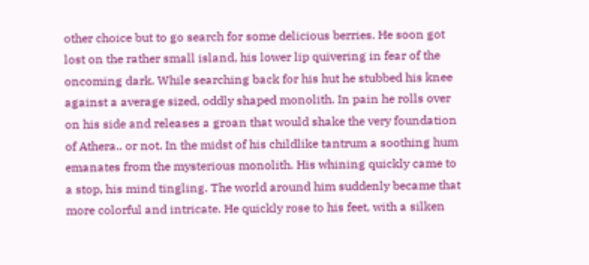other choice but to go search for some delicious berries. He soon got lost on the rather small island, his lower lip quivering in fear of the oncoming dark. While searching back for his hut he stubbed his knee against a average sized, oddly shaped monolith. In pain he rolls over on his side and releases a groan that would shake the very foundation of Athera.. or not. In the midst of his childlike tantrum a soothing hum emanates from the mysterious monolith. His whining quickly came to a stop, his mind tingling. The world around him suddenly became that more colorful and intricate. He quickly rose to his feet, with a silken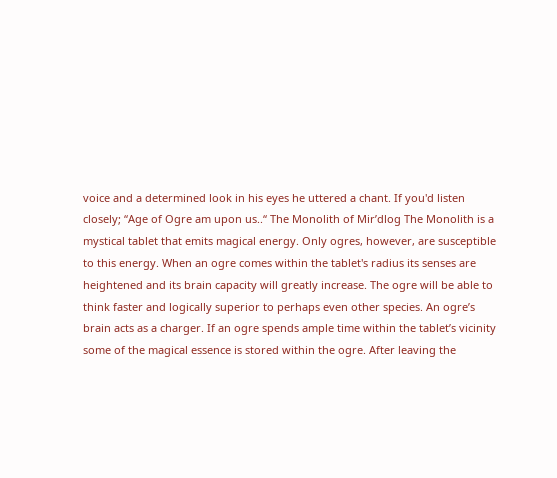voice and a determined look in his eyes he uttered a chant. If you'd listen closely; “Age of Ogre am upon us..“ The Monolith of Mir’dlog The Monolith is a mystical tablet that emits magical energy. Only ogres, however, are susceptible to this energy. When an ogre comes within the tablet's radius its senses are heightened and its brain capacity will greatly increase. The ogre will be able to think faster and logically superior to perhaps even other species. An ogre’s brain acts as a charger. If an ogre spends ample time within the tablet’s vicinity some of the magical essence is stored within the ogre. After leaving the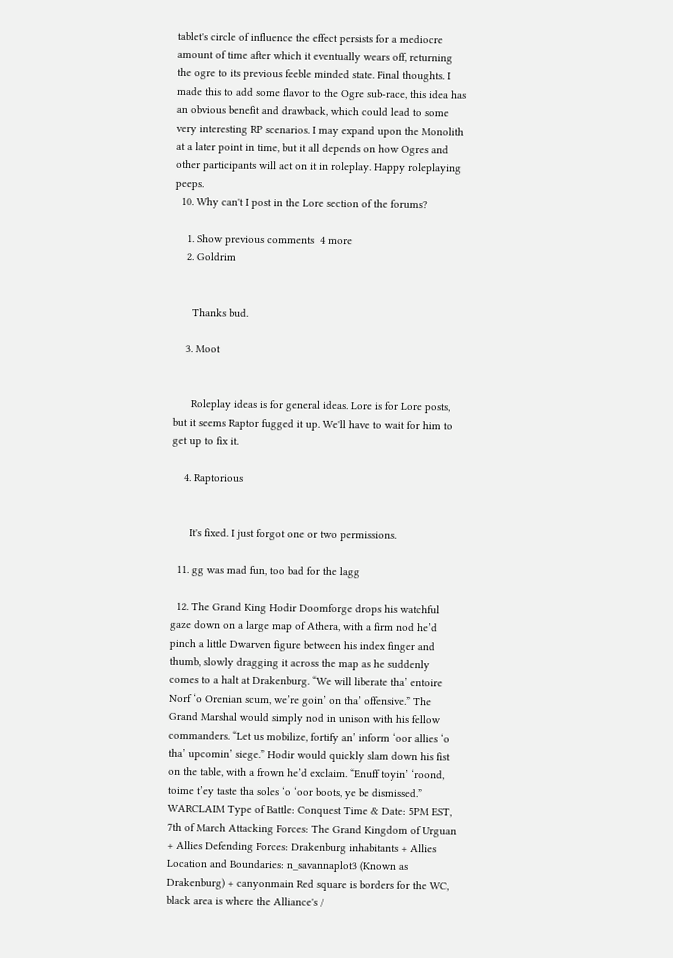tablet's circle of influence the effect persists for a mediocre amount of time after which it eventually wears off, returning the ogre to its previous feeble minded state. Final thoughts. I made this to add some flavor to the Ogre sub-race, this idea has an obvious benefit and drawback, which could lead to some very interesting RP scenarios. I may expand upon the Monolith at a later point in time, but it all depends on how Ogres and other participants will act on it in roleplay. Happy roleplaying peeps.
  10. Why can't I post in the Lore section of the forums?

    1. Show previous comments  4 more
    2. Goldrim


      Thanks bud.

    3. Moot


      Roleplay ideas is for general ideas. Lore is for Lore posts, but it seems Raptor fugged it up. We'll have to wait for him to get up to fix it.

    4. Raptorious


      It's fixed. I just forgot one or two permissions.

  11. gg was mad fun, too bad for the lagg

  12. The Grand King Hodir Doomforge drops his watchful gaze down on a large map of Athera, with a firm nod he’d pinch a little Dwarven figure between his index finger and thumb, slowly dragging it across the map as he suddenly comes to a halt at Drakenburg. “We will liberate tha’ entoire Norf ‘o Orenian scum, we’re goin’ on tha’ offensive.” The Grand Marshal would simply nod in unison with his fellow commanders. “Let us mobilize, fortify an’ inform ‘oor allies ‘o tha’ upcomin’ siege.” Hodir would quickly slam down his fist on the table, with a frown he’d exclaim. “Enuff toyin’ ‘roond, toime t’ey taste tha soles ‘o ‘oor boots, ye be dismissed.” WARCLAIM Type of Battle: Conquest Time & Date: 5PM EST, 7th of March Attacking Forces: The Grand Kingdom of Urguan + Allies Defending Forces: Drakenburg inhabitants + Allies Location and Boundaries: n_savannaplot3 (Known as Drakenburg) + canyonmain Red square is borders for the WC, black area is where the Alliance's /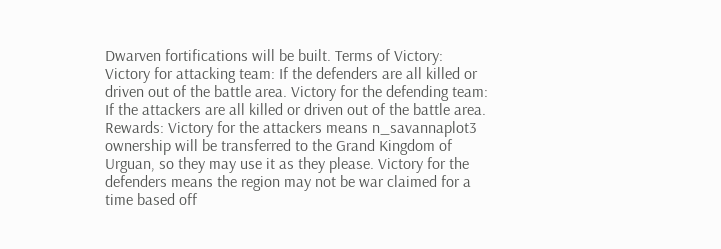Dwarven fortifications will be built. Terms of Victory: Victory for attacking team: If the defenders are all killed or driven out of the battle area. Victory for the defending team: If the attackers are all killed or driven out of the battle area. Rewards: Victory for the attackers means n_savannaplot3 ownership will be transferred to the Grand Kingdom of Urguan, so they may use it as they please. Victory for the defenders means the region may not be war claimed for a time based off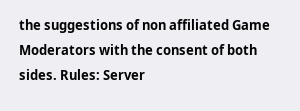the suggestions of non affiliated Game Moderators with the consent of both sides. Rules: Server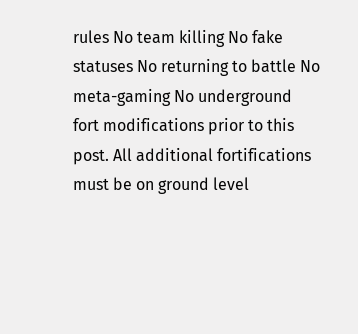rules No team killing No fake statuses No returning to battle No meta-gaming No underground fort modifications prior to this post. All additional fortifications must be on ground level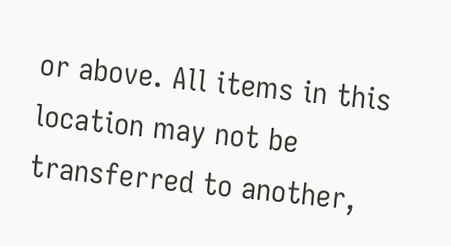or above. All items in this location may not be transferred to another,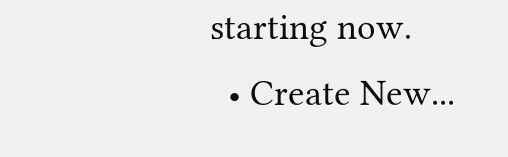starting now.
  • Create New...